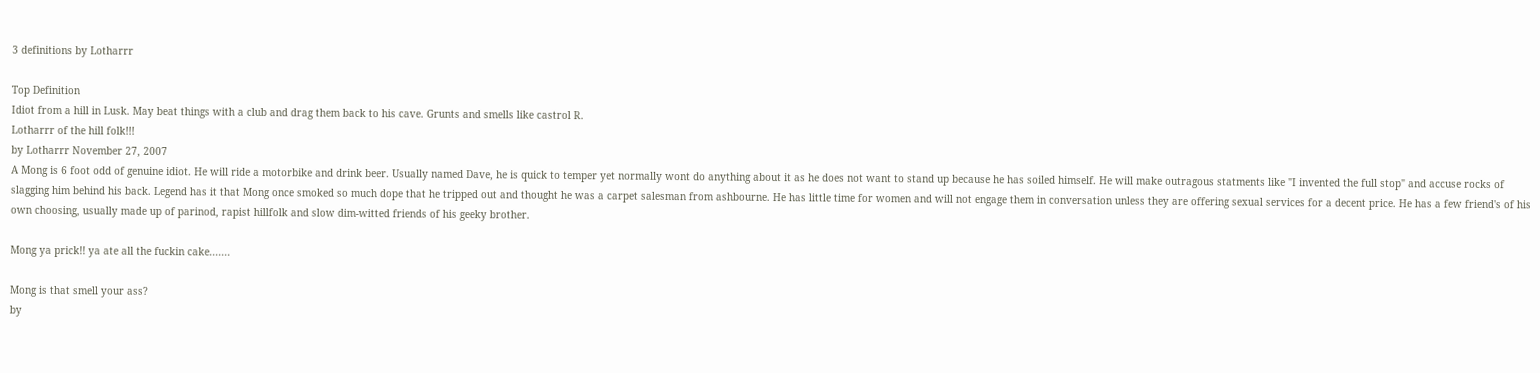3 definitions by Lotharrr

Top Definition
Idiot from a hill in Lusk. May beat things with a club and drag them back to his cave. Grunts and smells like castrol R.
Lotharrr of the hill folk!!!
by Lotharrr November 27, 2007
A Mong is 6 foot odd of genuine idiot. He will ride a motorbike and drink beer. Usually named Dave, he is quick to temper yet normally wont do anything about it as he does not want to stand up because he has soiled himself. He will make outragous statments like "I invented the full stop" and accuse rocks of slagging him behind his back. Legend has it that Mong once smoked so much dope that he tripped out and thought he was a carpet salesman from ashbourne. He has little time for women and will not engage them in conversation unless they are offering sexual services for a decent price. He has a few friend's of his own choosing, usually made up of parinod, rapist hillfolk and slow dim-witted friends of his geeky brother.

Mong ya prick!! ya ate all the fuckin cake.......

Mong is that smell your ass?
by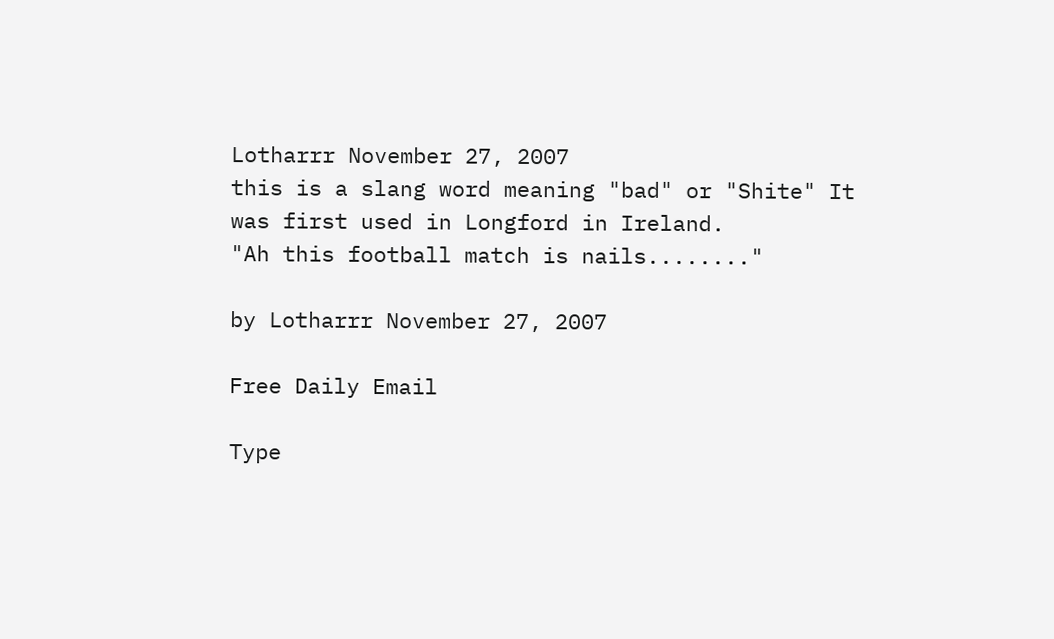Lotharrr November 27, 2007
this is a slang word meaning "bad" or "Shite" It was first used in Longford in Ireland.
"Ah this football match is nails........"

by Lotharrr November 27, 2007

Free Daily Email

Type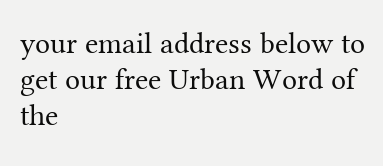your email address below to get our free Urban Word of the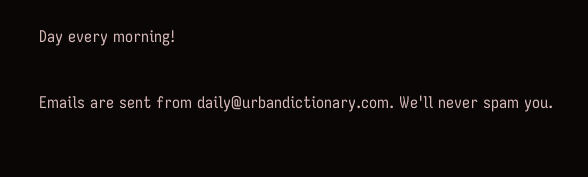Day every morning!

Emails are sent from daily@urbandictionary.com. We'll never spam you.